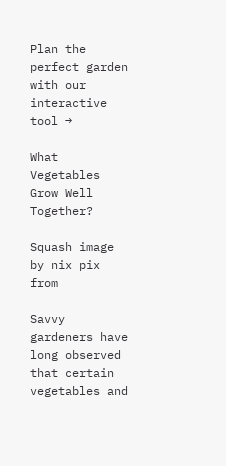Plan the perfect garden with our interactive tool →

What Vegetables Grow Well Together?

Squash image by nix pix from

Savvy gardeners have long observed that certain vegetables and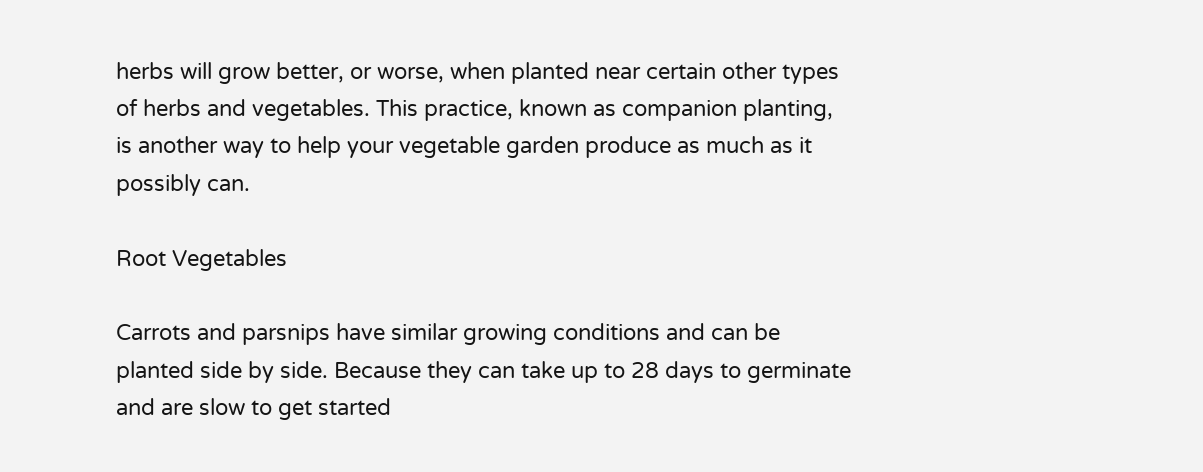herbs will grow better, or worse, when planted near certain other types of herbs and vegetables. This practice, known as companion planting, is another way to help your vegetable garden produce as much as it possibly can.

Root Vegetables

Carrots and parsnips have similar growing conditions and can be planted side by side. Because they can take up to 28 days to germinate and are slow to get started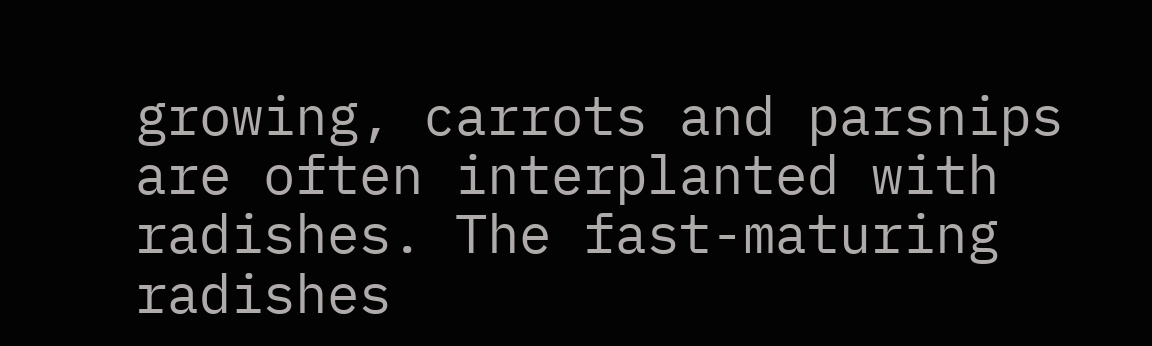growing, carrots and parsnips are often interplanted with radishes. The fast-maturing radishes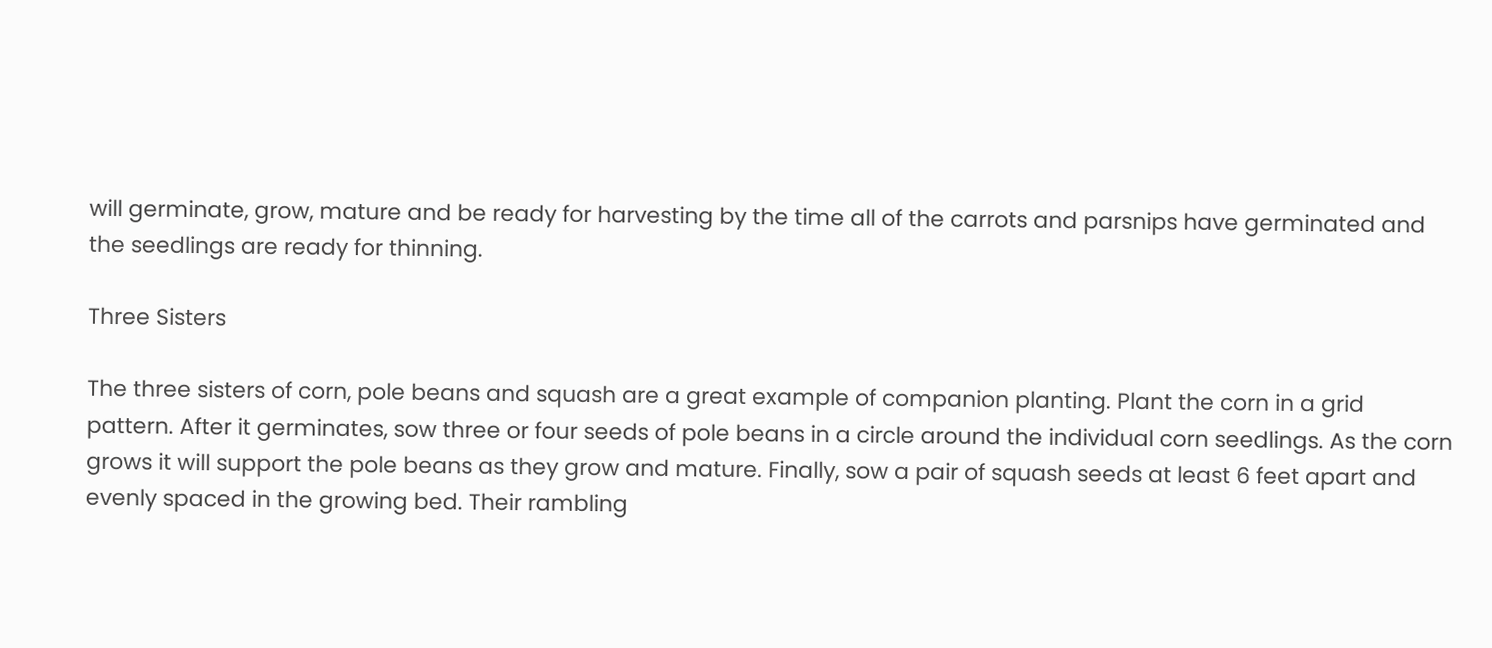will germinate, grow, mature and be ready for harvesting by the time all of the carrots and parsnips have germinated and the seedlings are ready for thinning.

Three Sisters

The three sisters of corn, pole beans and squash are a great example of companion planting. Plant the corn in a grid pattern. After it germinates, sow three or four seeds of pole beans in a circle around the individual corn seedlings. As the corn grows it will support the pole beans as they grow and mature. Finally, sow a pair of squash seeds at least 6 feet apart and evenly spaced in the growing bed. Their rambling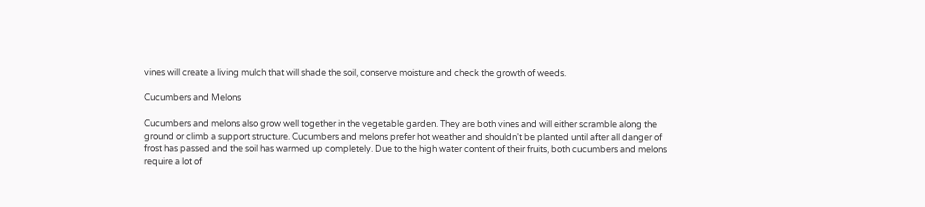vines will create a living mulch that will shade the soil, conserve moisture and check the growth of weeds.

Cucumbers and Melons

Cucumbers and melons also grow well together in the vegetable garden. They are both vines and will either scramble along the ground or climb a support structure. Cucumbers and melons prefer hot weather and shouldn't be planted until after all danger of frost has passed and the soil has warmed up completely. Due to the high water content of their fruits, both cucumbers and melons require a lot of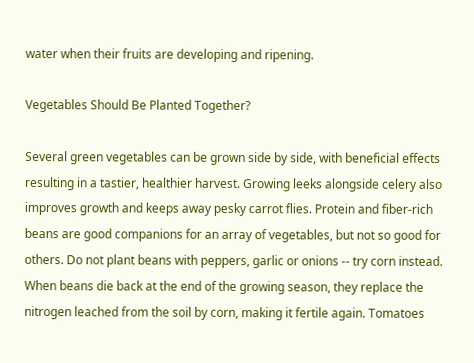water when their fruits are developing and ripening.

Vegetables Should Be Planted Together?

Several green vegetables can be grown side by side, with beneficial effects resulting in a tastier, healthier harvest. Growing leeks alongside celery also improves growth and keeps away pesky carrot flies. Protein and fiber-rich beans are good companions for an array of vegetables, but not so good for others. Do not plant beans with peppers, garlic or onions -- try corn instead. When beans die back at the end of the growing season, they replace the nitrogen leached from the soil by corn, making it fertile again. Tomatoes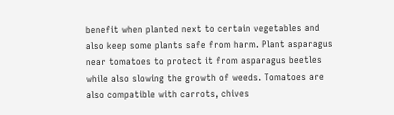benefit when planted next to certain vegetables and also keep some plants safe from harm. Plant asparagus near tomatoes to protect it from asparagus beetles while also slowing the growth of weeds. Tomatoes are also compatible with carrots, chives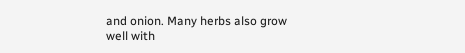and onion. Many herbs also grow well with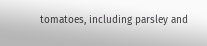tomatoes, including parsley and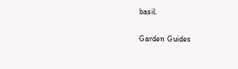basil.

Garden Guides